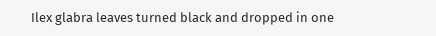Ilex glabra leaves turned black and dropped in one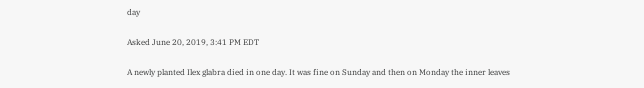day

Asked June 20, 2019, 3:41 PM EDT

A newly planted Ilex glabra died in one day. It was fine on Sunday and then on Monday the inner leaves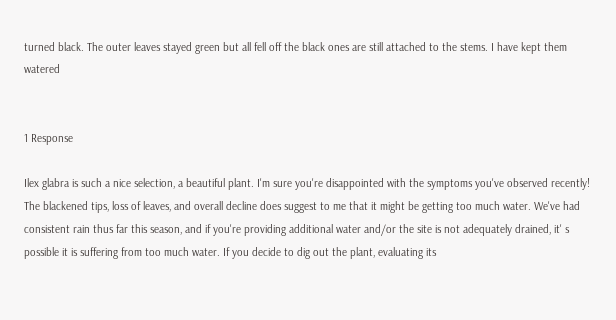turned black. The outer leaves stayed green but all fell off the black ones are still attached to the stems. I have kept them watered


1 Response

Ilex glabra is such a nice selection, a beautiful plant. I'm sure you're disappointed with the symptoms you've observed recently! The blackened tips, loss of leaves, and overall decline does suggest to me that it might be getting too much water. We've had consistent rain thus far this season, and if you're providing additional water and/or the site is not adequately drained, it' s possible it is suffering from too much water. If you decide to dig out the plant, evaluating its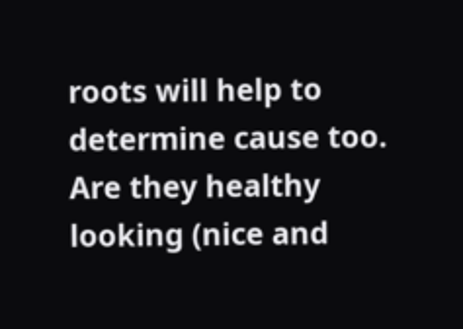roots will help to determine cause too. Are they healthy looking (nice and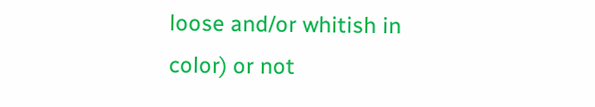loose and/or whitish in color) or not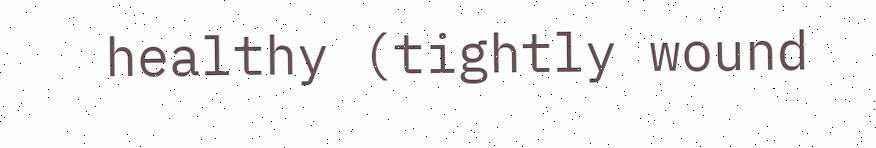healthy (tightly wound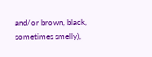and/or brown, black, sometimes smelly),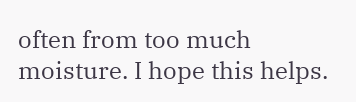often from too much moisture. I hope this helps.